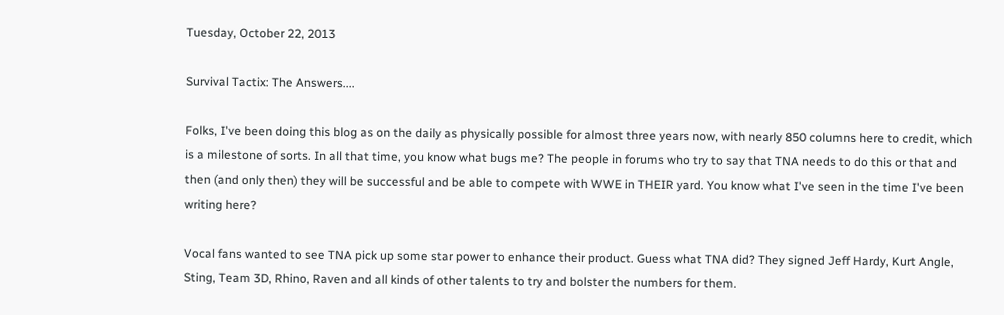Tuesday, October 22, 2013

Survival Tactix: The Answers....

Folks, I've been doing this blog as on the daily as physically possible for almost three years now, with nearly 850 columns here to credit, which is a milestone of sorts. In all that time, you know what bugs me? The people in forums who try to say that TNA needs to do this or that and then (and only then) they will be successful and be able to compete with WWE in THEIR yard. You know what I've seen in the time I've been writing here?

Vocal fans wanted to see TNA pick up some star power to enhance their product. Guess what TNA did? They signed Jeff Hardy, Kurt Angle, Sting, Team 3D, Rhino, Raven and all kinds of other talents to try and bolster the numbers for them.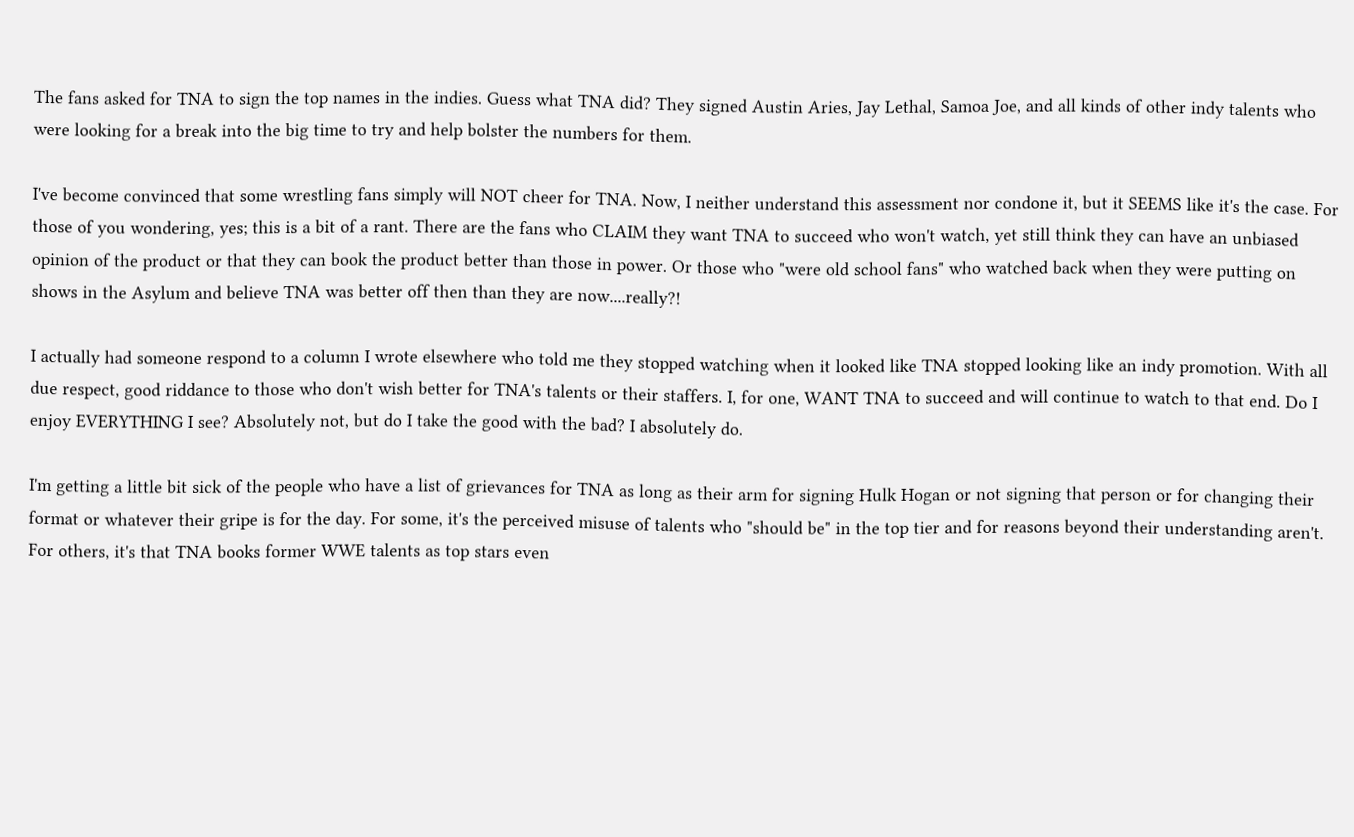The fans asked for TNA to sign the top names in the indies. Guess what TNA did? They signed Austin Aries, Jay Lethal, Samoa Joe, and all kinds of other indy talents who were looking for a break into the big time to try and help bolster the numbers for them.

I've become convinced that some wrestling fans simply will NOT cheer for TNA. Now, I neither understand this assessment nor condone it, but it SEEMS like it's the case. For those of you wondering, yes; this is a bit of a rant. There are the fans who CLAIM they want TNA to succeed who won't watch, yet still think they can have an unbiased opinion of the product or that they can book the product better than those in power. Or those who "were old school fans" who watched back when they were putting on shows in the Asylum and believe TNA was better off then than they are now....really?!

I actually had someone respond to a column I wrote elsewhere who told me they stopped watching when it looked like TNA stopped looking like an indy promotion. With all due respect, good riddance to those who don't wish better for TNA's talents or their staffers. I, for one, WANT TNA to succeed and will continue to watch to that end. Do I enjoy EVERYTHING I see? Absolutely not, but do I take the good with the bad? I absolutely do.

I'm getting a little bit sick of the people who have a list of grievances for TNA as long as their arm for signing Hulk Hogan or not signing that person or for changing their format or whatever their gripe is for the day. For some, it's the perceived misuse of talents who "should be" in the top tier and for reasons beyond their understanding aren't. For others, it's that TNA books former WWE talents as top stars even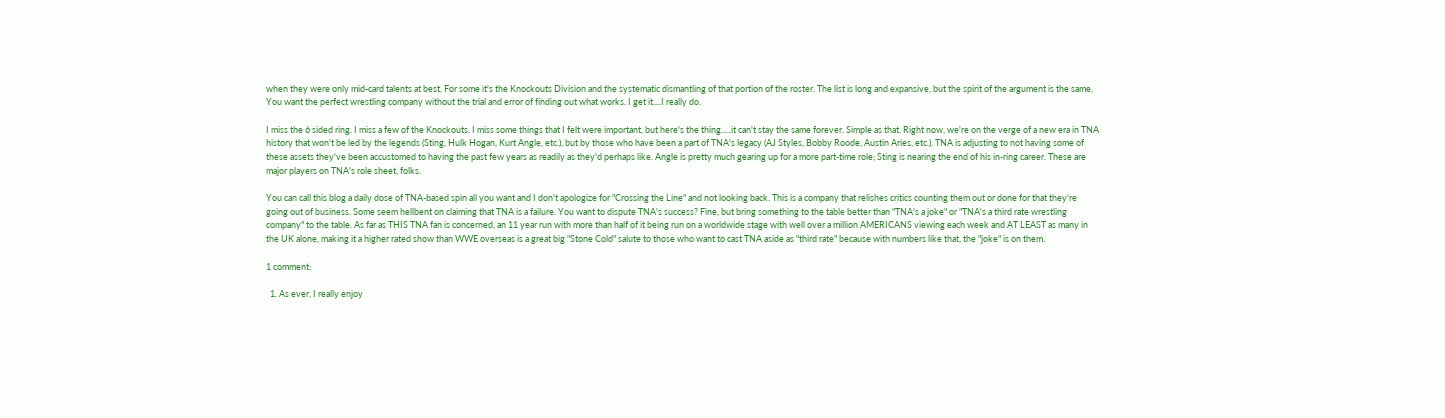when they were only mid-card talents at best. For some it's the Knockouts Division and the systematic dismantling of that portion of the roster. The list is long and expansive, but the spirit of the argument is the same. You want the perfect wrestling company without the trial and error of finding out what works. I get it....I really do.

I miss the 6 sided ring. I miss a few of the Knockouts. I miss some things that I felt were important, but here's the thing.....it can't stay the same forever. Simple as that. Right now, we're on the verge of a new era in TNA history that won't be led by the legends (Sting, Hulk Hogan, Kurt Angle, etc.), but by those who have been a part of TNA's legacy (AJ Styles, Bobby Roode, Austin Aries, etc.). TNA is adjusting to not having some of these assets they've been accustomed to having the past few years as readily as they'd perhaps like. Angle is pretty much gearing up for a more part-time role; Sting is nearing the end of his in-ring career. These are major players on TNA's role sheet, folks.

You can call this blog a daily dose of TNA-based spin all you want and I don't apologize for "Crossing the Line" and not looking back. This is a company that relishes critics counting them out or done for that they're going out of business. Some seem hellbent on claiming that TNA is a failure. You want to dispute TNA's success? Fine, but bring something to the table better than "TNA's a joke" or "TNA's a third rate wrestling company" to the table. As far as THIS TNA fan is concerned, an 11 year run with more than half of it being run on a worldwide stage with well over a million AMERICANS viewing each week and AT LEAST as many in the UK alone, making it a higher rated show than WWE overseas is a great big "Stone Cold" salute to those who want to cast TNA aside as "third rate" because with numbers like that, the "joke" is on them.

1 comment:

  1. As ever, I really enjoy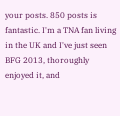your posts. 850 posts is fantastic. I'm a TNA fan living in the UK and I've just seen BFG 2013, thoroughly enjoyed it, and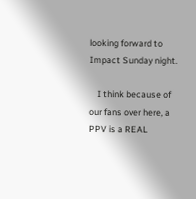looking forward to Impact Sunday night.

    I think because of our fans over here, a PPV is a REAL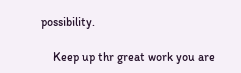possibility.

    Keep up thr great work you are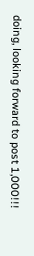doing, looking forward to post 1,000!!!